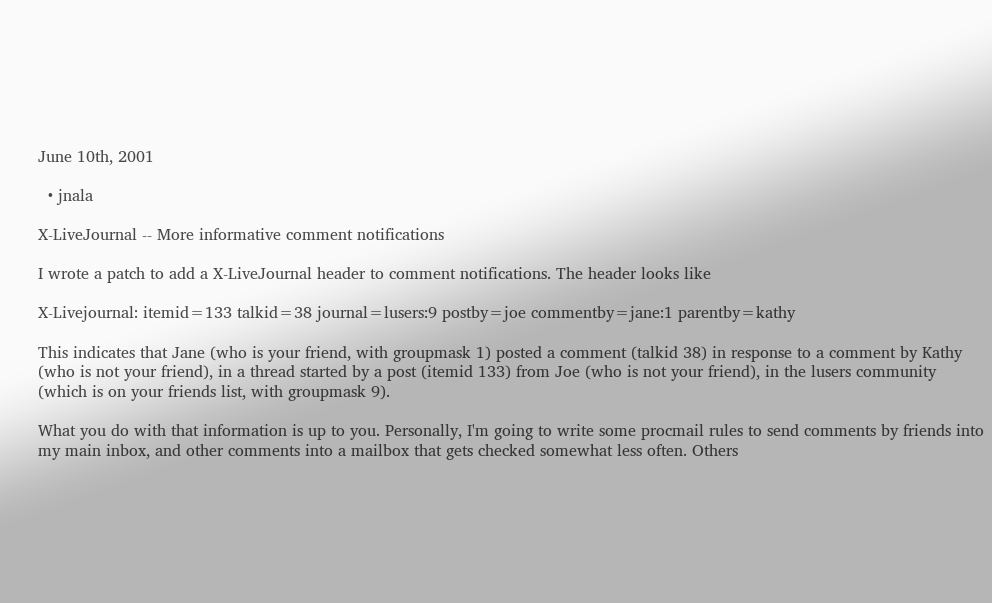June 10th, 2001

  • jnala

X-LiveJournal -- More informative comment notifications

I wrote a patch to add a X-LiveJournal header to comment notifications. The header looks like

X-Livejournal: itemid=133 talkid=38 journal=lusers:9 postby=joe commentby=jane:1 parentby=kathy

This indicates that Jane (who is your friend, with groupmask 1) posted a comment (talkid 38) in response to a comment by Kathy (who is not your friend), in a thread started by a post (itemid 133) from Joe (who is not your friend), in the lusers community (which is on your friends list, with groupmask 9).

What you do with that information is up to you. Personally, I'm going to write some procmail rules to send comments by friends into my main inbox, and other comments into a mailbox that gets checked somewhat less often. Others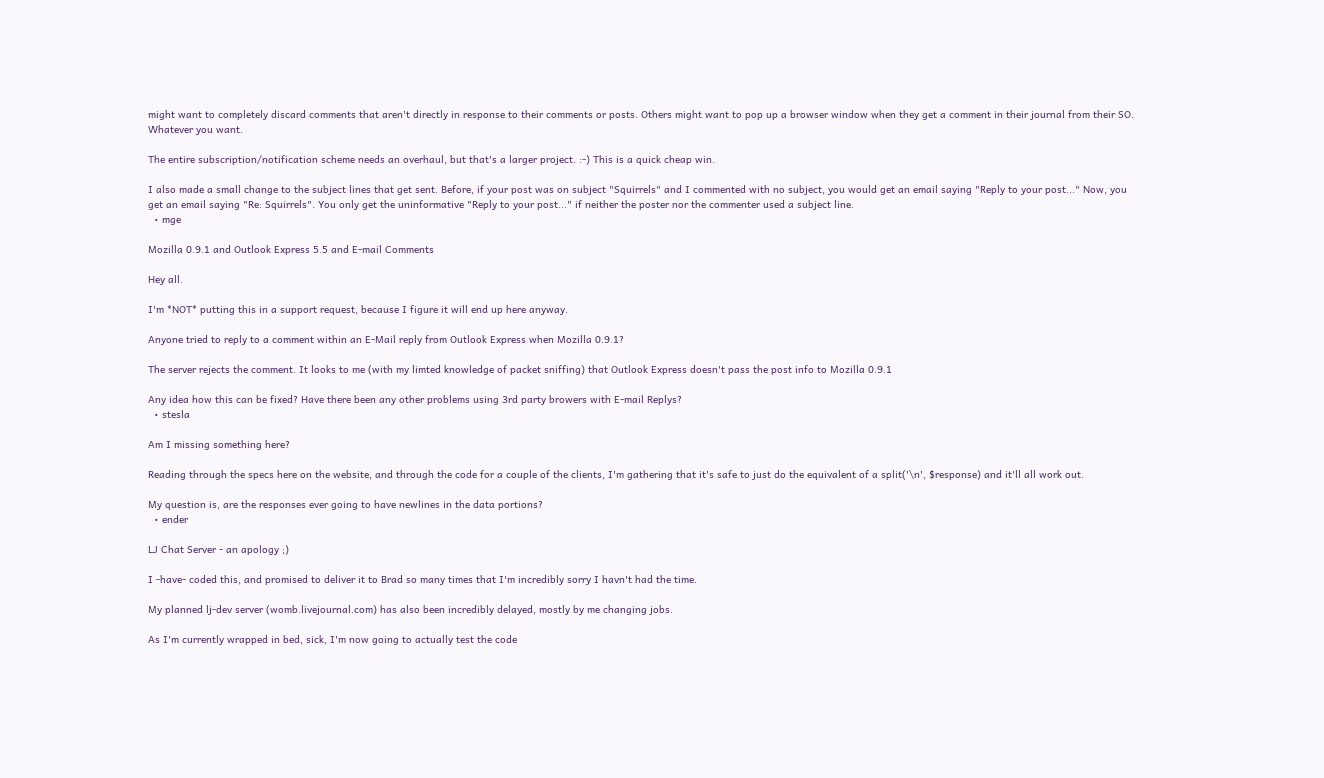might want to completely discard comments that aren't directly in response to their comments or posts. Others might want to pop up a browser window when they get a comment in their journal from their SO. Whatever you want.

The entire subscription/notification scheme needs an overhaul, but that's a larger project. :-) This is a quick cheap win.

I also made a small change to the subject lines that get sent. Before, if your post was on subject "Squirrels" and I commented with no subject, you would get an email saying "Reply to your post..." Now, you get an email saying "Re: Squirrels". You only get the uninformative "Reply to your post..." if neither the poster nor the commenter used a subject line.
  • mge

Mozilla 0.9.1 and Outlook Express 5.5 and E-mail Comments

Hey all.

I'm *NOT* putting this in a support request, because I figure it will end up here anyway.

Anyone tried to reply to a comment within an E-Mail reply from Outlook Express when Mozilla 0.9.1?

The server rejects the comment. It looks to me (with my limted knowledge of packet sniffing) that Outlook Express doesn't pass the post info to Mozilla 0.9.1

Any idea how this can be fixed? Have there been any other problems using 3rd party browers with E-mail Replys?
  • stesla

Am I missing something here?

Reading through the specs here on the website, and through the code for a couple of the clients, I'm gathering that it's safe to just do the equivalent of a split('\n', $response) and it'll all work out.

My question is, are the responses ever going to have newlines in the data portions?
  • ender

LJ Chat Server - an apology ;)

I -have- coded this, and promised to deliver it to Brad so many times that I'm incredibly sorry I havn't had the time.

My planned lj-dev server (womb.livejournal.com) has also been incredibly delayed, mostly by me changing jobs.

As I'm currently wrapped in bed, sick, I'm now going to actually test the code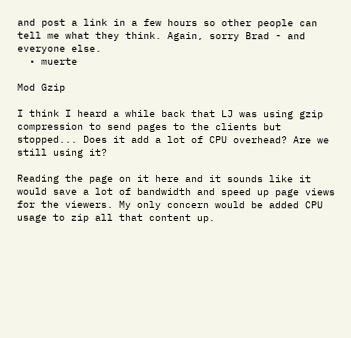and post a link in a few hours so other people can tell me what they think. Again, sorry Brad - and everyone else.
  • muerte

Mod Gzip

I think I heard a while back that LJ was using gzip compression to send pages to the clients but stopped... Does it add a lot of CPU overhead? Are we still using it?

Reading the page on it here and it sounds like it would save a lot of bandwidth and speed up page views for the viewers. My only concern would be added CPU usage to zip all that content up.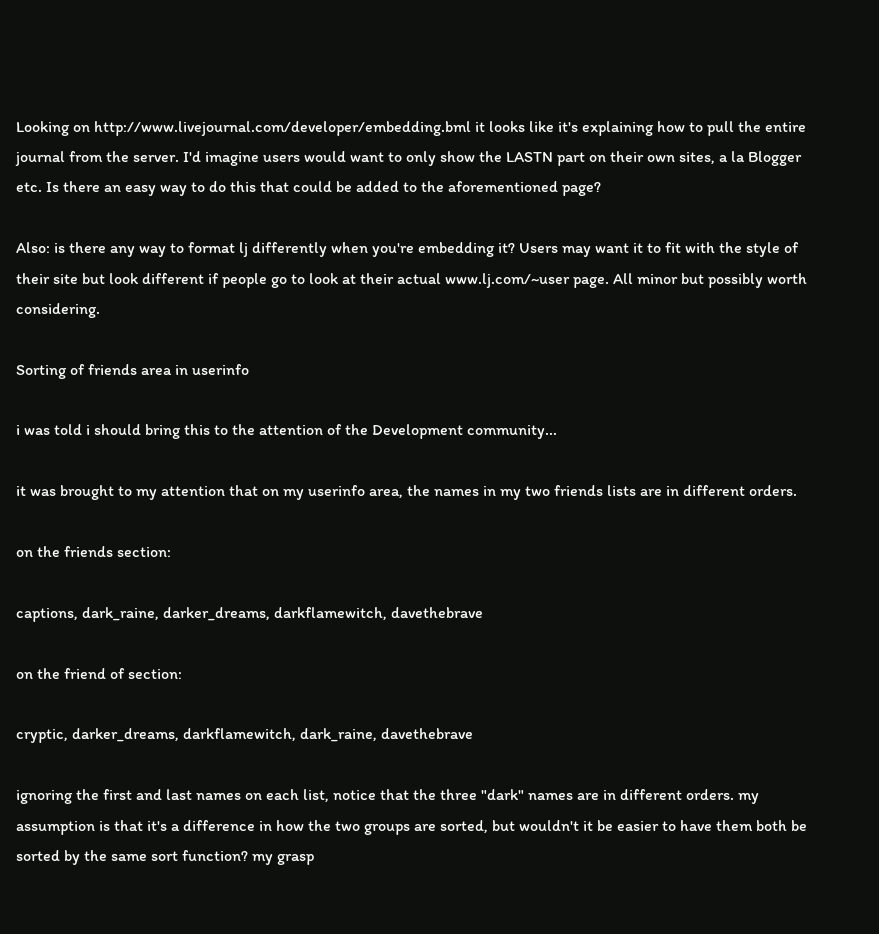Looking on http://www.livejournal.com/developer/embedding.bml it looks like it's explaining how to pull the entire journal from the server. I'd imagine users would want to only show the LASTN part on their own sites, a la Blogger etc. Is there an easy way to do this that could be added to the aforementioned page?

Also: is there any way to format lj differently when you're embedding it? Users may want it to fit with the style of their site but look different if people go to look at their actual www.lj.com/~user page. All minor but possibly worth considering.

Sorting of friends area in userinfo

i was told i should bring this to the attention of the Development community...

it was brought to my attention that on my userinfo area, the names in my two friends lists are in different orders.

on the friends section:

captions, dark_raine, darker_dreams, darkflamewitch, davethebrave

on the friend of section:

cryptic, darker_dreams, darkflamewitch, dark_raine, davethebrave

ignoring the first and last names on each list, notice that the three "dark" names are in different orders. my assumption is that it's a difference in how the two groups are sorted, but wouldn't it be easier to have them both be sorted by the same sort function? my grasp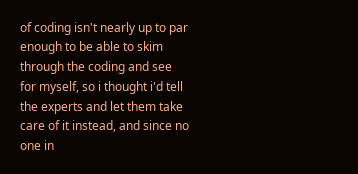of coding isn't nearly up to par enough to be able to skim through the coding and see for myself, so i thought i'd tell the experts and let them take care of it instead, and since no one in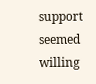support seemed willing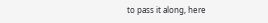to pass it along, here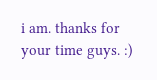i am. thanks for your time guys. :)